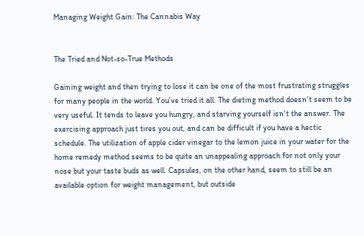Managing Weight Gain: The Cannabis Way


The Tried and Not-so-True Methods

Gaining weight and then trying to lose it can be one of the most frustrating struggles for many people in the world. You’ve tried it all. The dieting method doesn’t seem to be very useful. It tends to leave you hungry, and starving yourself isn't the answer. The exercising approach just tires you out, and can be difficult if you have a hectic schedule. The utilization of apple cider vinegar to the lemon juice in your water for the home remedy method seems to be quite an unappealing approach for not only your nose but your taste buds as well. Capsules, on the other hand, seem to still be an available option for weight management, but outside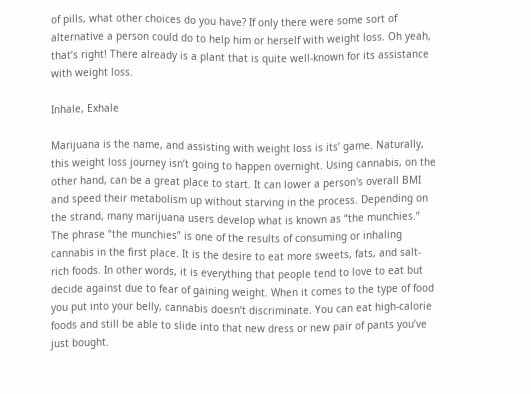of pills, what other choices do you have? If only there were some sort of alternative a person could do to help him or herself with weight loss. Oh yeah, that’s right! There already is a plant that is quite well-known for its assistance with weight loss.

Inhale, Exhale

Marijuana is the name, and assisting with weight loss is its’ game. Naturally, this weight loss journey isn’t going to happen overnight. Using cannabis, on the other hand, can be a great place to start. It can lower a person's overall BMI and speed their metabolism up without starving in the process. Depending on the strand, many marijuana users develop what is known as “the munchies.” The phrase “the munchies” is one of the results of consuming or inhaling cannabis in the first place. It is the desire to eat more sweets, fats, and salt-rich foods. In other words, it is everything that people tend to love to eat but decide against due to fear of gaining weight. When it comes to the type of food you put into your belly, cannabis doesn’t discriminate. You can eat high-calorie foods and still be able to slide into that new dress or new pair of pants you’ve just bought.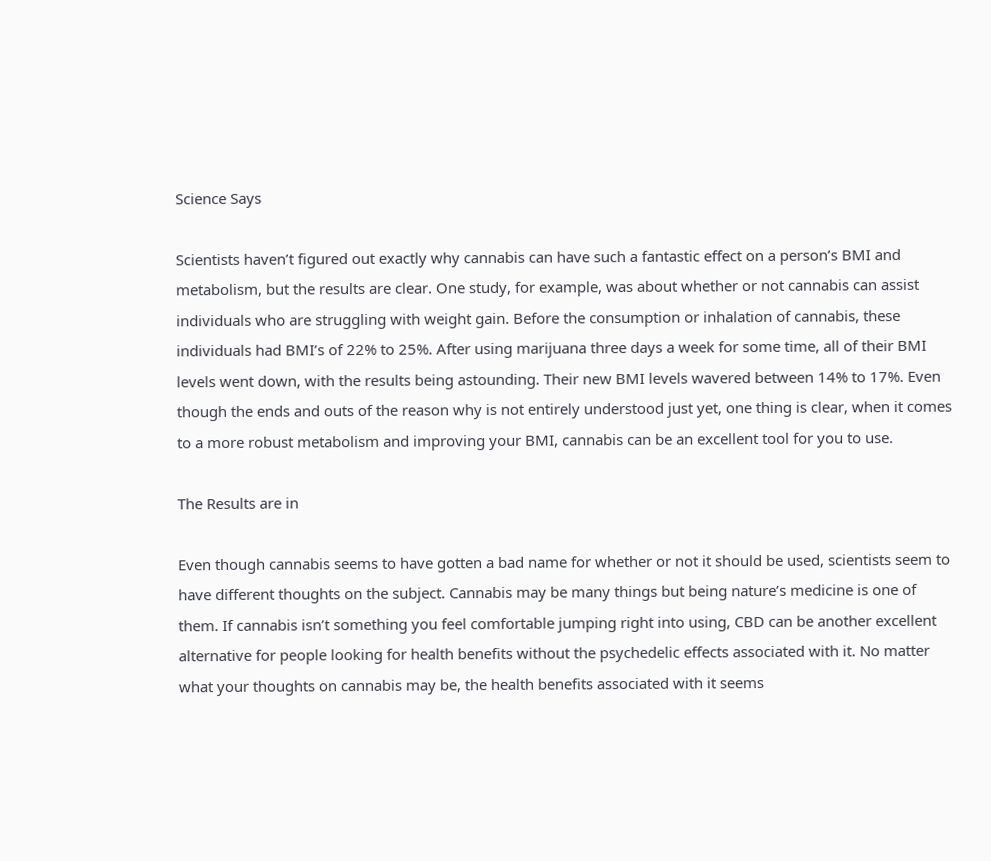Science Says

Scientists haven’t figured out exactly why cannabis can have such a fantastic effect on a person’s BMI and metabolism, but the results are clear. One study, for example, was about whether or not cannabis can assist individuals who are struggling with weight gain. Before the consumption or inhalation of cannabis, these individuals had BMI’s of 22% to 25%. After using marijuana three days a week for some time, all of their BMI levels went down, with the results being astounding. Their new BMI levels wavered between 14% to 17%. Even though the ends and outs of the reason why is not entirely understood just yet, one thing is clear, when it comes to a more robust metabolism and improving your BMI, cannabis can be an excellent tool for you to use.

The Results are in

Even though cannabis seems to have gotten a bad name for whether or not it should be used, scientists seem to have different thoughts on the subject. Cannabis may be many things but being nature’s medicine is one of them. If cannabis isn’t something you feel comfortable jumping right into using, CBD can be another excellent alternative for people looking for health benefits without the psychedelic effects associated with it. No matter what your thoughts on cannabis may be, the health benefits associated with it seems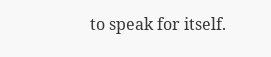to speak for itself.